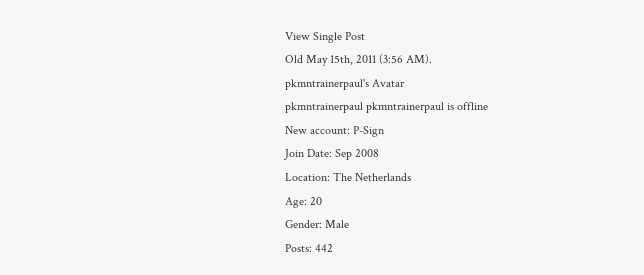View Single Post
Old May 15th, 2011 (3:56 AM).
pkmntrainerpaul's Avatar
pkmntrainerpaul pkmntrainerpaul is offline
New account: P-Sign
Join Date: Sep 2008
Location: The Netherlands
Age: 20
Gender: Male
Posts: 442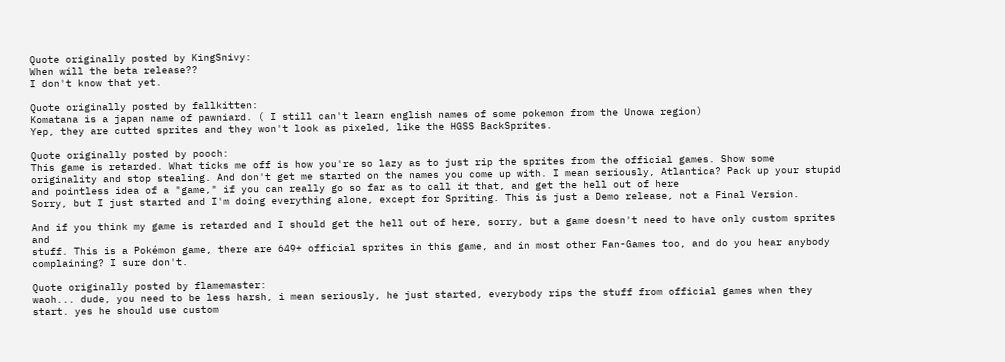Quote originally posted by KingSnivy:
When will the beta release??
I don't know that yet.

Quote originally posted by fallkitten:
Komatana is a japan name of pawniard. ( I still can't learn english names of some pokemon from the Unowa region)
Yep, they are cutted sprites and they won't look as pixeled, like the HGSS BackSprites.

Quote originally posted by pooch:
This game is retarded. What ticks me off is how you're so lazy as to just rip the sprites from the official games. Show some originality and stop stealing. And don't get me started on the names you come up with. I mean seriously, Atlantica? Pack up your stupid and pointless idea of a "game," if you can really go so far as to call it that, and get the hell out of here
Sorry, but I just started and I'm doing everything alone, except for Spriting. This is just a Demo release, not a Final Version.

And if you think my game is retarded and I should get the hell out of here, sorry, but a game doesn't need to have only custom sprites and
stuff. This is a Pokémon game, there are 649+ official sprites in this game, and in most other Fan-Games too, and do you hear anybody complaining? I sure don't.

Quote originally posted by flamemaster:
waoh... dude, you need to be less harsh, i mean seriously, he just started, everybody rips the stuff from official games when they start. yes he should use custom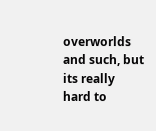overworlds and such, but its really hard to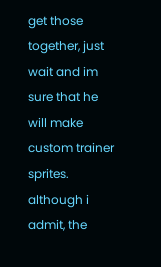get those together, just wait and im sure that he will make custom trainer sprites.
although i admit, the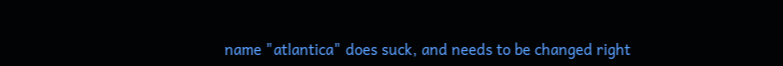name "atlantica" does suck, and needs to be changed right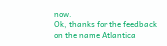now.
Ok, thanks for the feedback on the name Atlantica